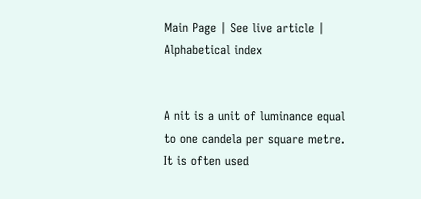Main Page | See live article | Alphabetical index


A nit is a unit of luminance equal to one candela per square metre. It is often used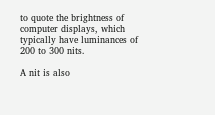to quote the brightness of computer displays, which typically have luminances of 200 to 300 nits.

A nit is also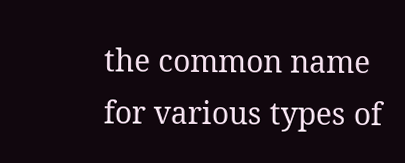the common name for various types of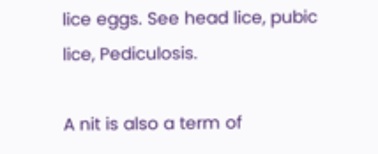lice eggs. See head lice, pubic lice, Pediculosis.

A nit is also a term of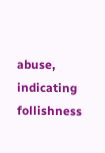abuse, indicating follishness